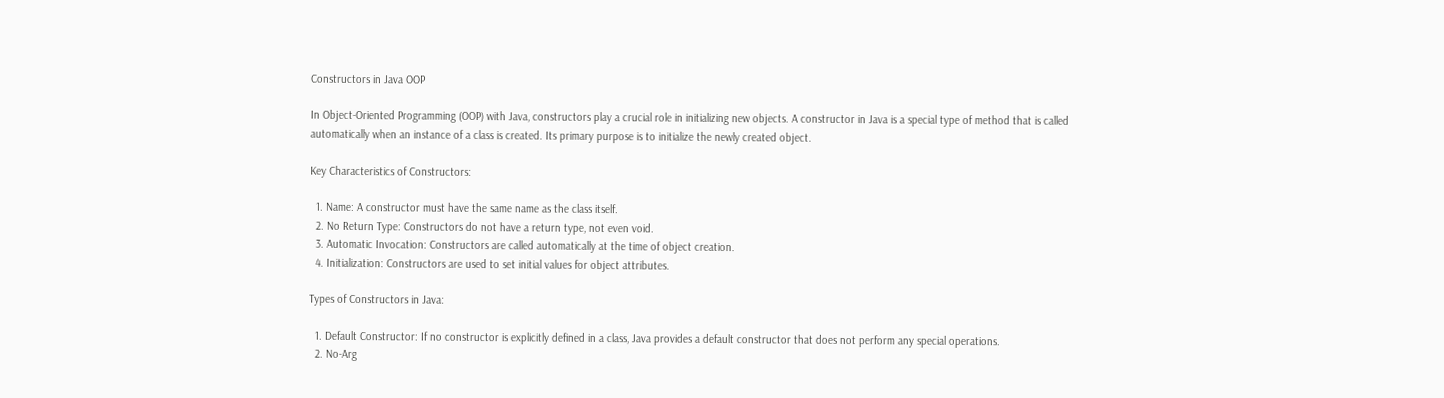Constructors in Java OOP

In Object-Oriented Programming (OOP) with Java, constructors play a crucial role in initializing new objects. A constructor in Java is a special type of method that is called automatically when an instance of a class is created. Its primary purpose is to initialize the newly created object.

Key Characteristics of Constructors:

  1. Name: A constructor must have the same name as the class itself.
  2. No Return Type: Constructors do not have a return type, not even void.
  3. Automatic Invocation: Constructors are called automatically at the time of object creation.
  4. Initialization: Constructors are used to set initial values for object attributes.

Types of Constructors in Java:

  1. Default Constructor: If no constructor is explicitly defined in a class, Java provides a default constructor that does not perform any special operations.
  2. No-Arg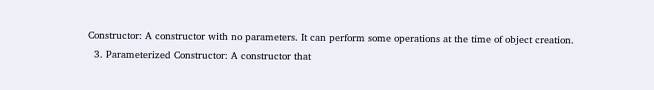Constructor: A constructor with no parameters. It can perform some operations at the time of object creation.
  3. Parameterized Constructor: A constructor that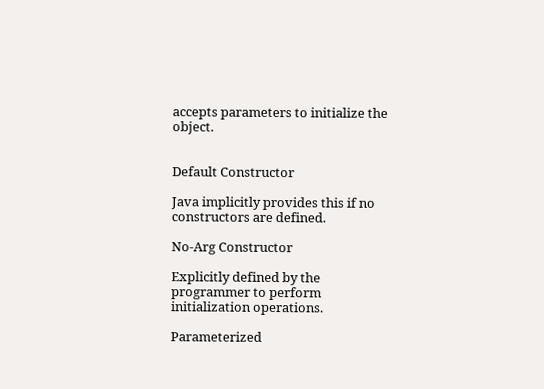accepts parameters to initialize the object.


Default Constructor

Java implicitly provides this if no constructors are defined.

No-Arg Constructor

Explicitly defined by the programmer to perform initialization operations.

Parameterized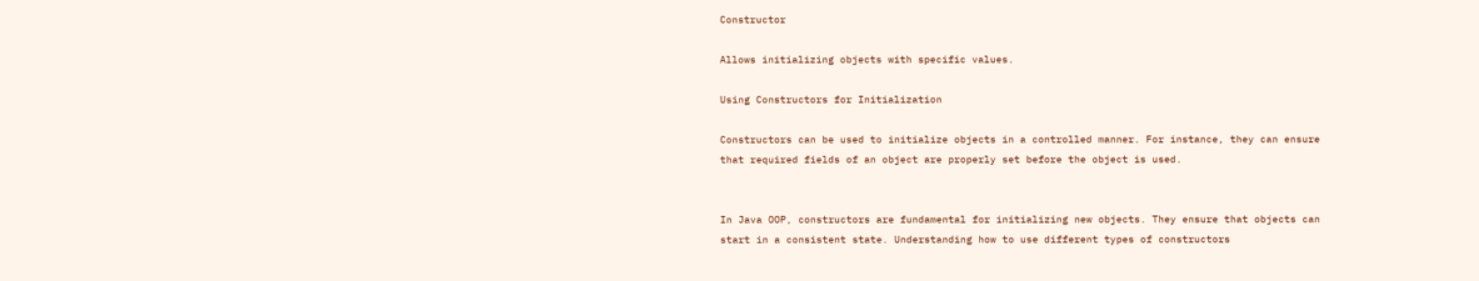Constructor

Allows initializing objects with specific values.

Using Constructors for Initialization

Constructors can be used to initialize objects in a controlled manner. For instance, they can ensure that required fields of an object are properly set before the object is used.


In Java OOP, constructors are fundamental for initializing new objects. They ensure that objects can start in a consistent state. Understanding how to use different types of constructors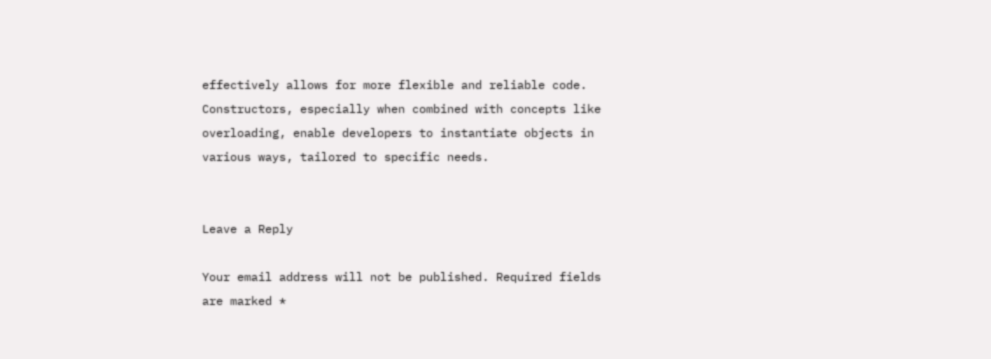effectively allows for more flexible and reliable code. Constructors, especially when combined with concepts like overloading, enable developers to instantiate objects in various ways, tailored to specific needs.


Leave a Reply

Your email address will not be published. Required fields are marked *